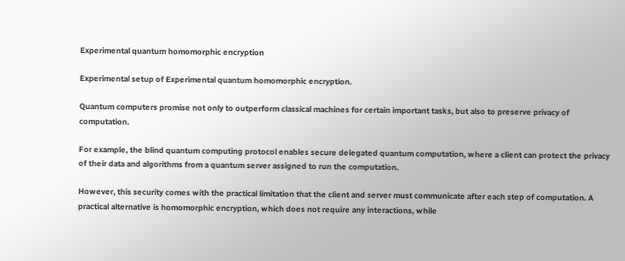Experimental quantum homomorphic encryption

Experimental setup of Experimental quantum homomorphic encryption.

Quantum computers promise not only to outperform classical machines for certain important tasks, but also to preserve privacy of computation.

For example, the blind quantum computing protocol enables secure delegated quantum computation, where a client can protect the privacy of their data and algorithms from a quantum server assigned to run the computation.

However, this security comes with the practical limitation that the client and server must communicate after each step of computation. A practical alternative is homomorphic encryption, which does not require any interactions, while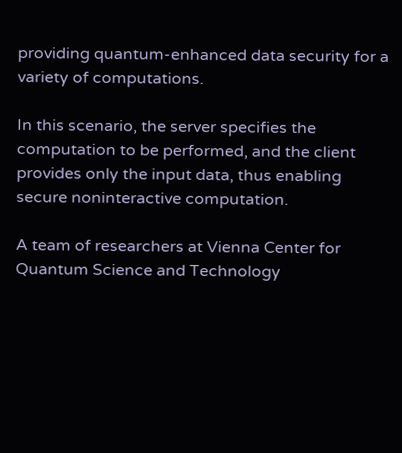providing quantum-enhanced data security for a variety of computations.

In this scenario, the server specifies the computation to be performed, and the client provides only the input data, thus enabling secure noninteractive computation.

A team of researchers at Vienna Center for Quantum Science and Technology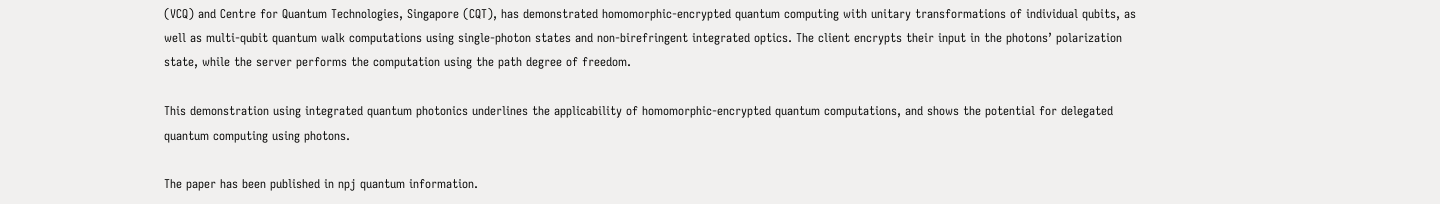(VCQ) and Centre for Quantum Technologies, Singapore (CQT), has demonstrated homomorphic-encrypted quantum computing with unitary transformations of individual qubits, as well as multi-qubit quantum walk computations using single-photon states and non-birefringent integrated optics. The client encrypts their input in the photons’ polarization state, while the server performs the computation using the path degree of freedom.

This demonstration using integrated quantum photonics underlines the applicability of homomorphic-encrypted quantum computations, and shows the potential for delegated quantum computing using photons.

The paper has been published in npj quantum information.